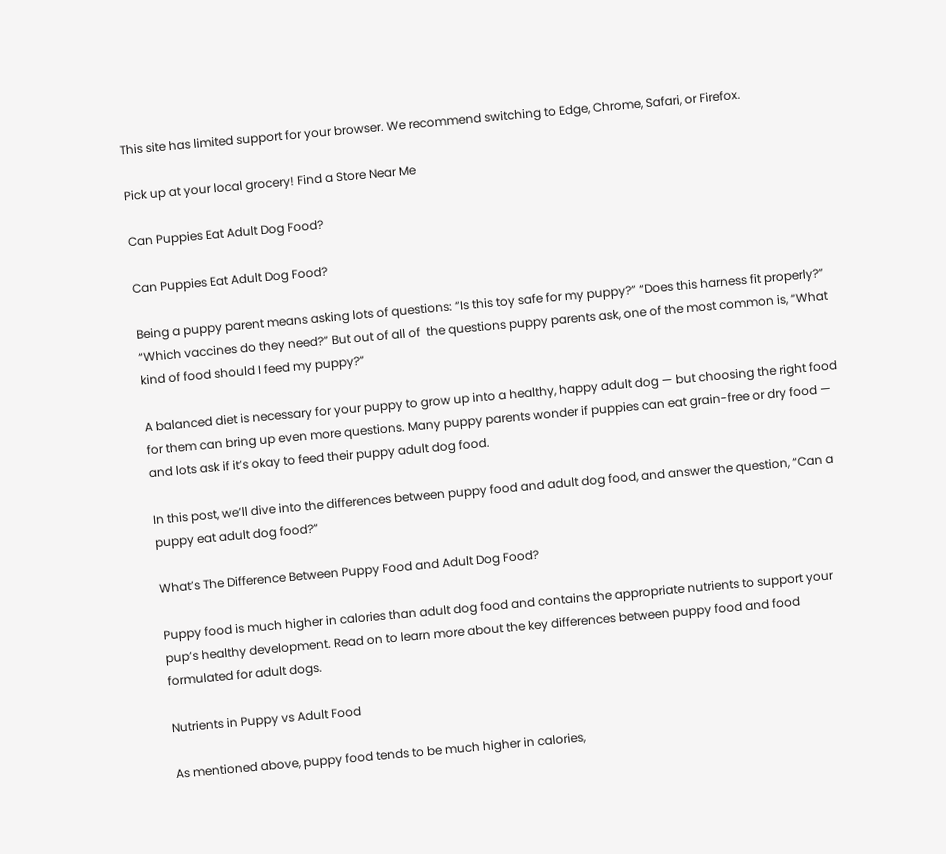This site has limited support for your browser. We recommend switching to Edge, Chrome, Safari, or Firefox.

Pick up at your local grocery! Find a Store Near Me

Can Puppies Eat Adult Dog Food?

Can Puppies Eat Adult Dog Food?

Being a puppy parent means asking lots of questions: “Is this toy safe for my puppy?” “Does this harness fit properly?” “Which vaccines do they need?” But out of all of  the questions puppy parents ask, one of the most common is, “What kind of food should I feed my puppy?”

A balanced diet is necessary for your puppy to grow up into a healthy, happy adult dog — but choosing the right food for them can bring up even more questions. Many puppy parents wonder if puppies can eat grain-free or dry food — and lots ask if it’s okay to feed their puppy adult dog food.

In this post, we’ll dive into the differences between puppy food and adult dog food, and answer the question, “Can a puppy eat adult dog food?”

What’s The Difference Between Puppy Food and Adult Dog Food?

Puppy food is much higher in calories than adult dog food and contains the appropriate nutrients to support your pup’s healthy development. Read on to learn more about the key differences between puppy food and food formulated for adult dogs.

Nutrients in Puppy vs Adult Food

As mentioned above, puppy food tends to be much higher in calories,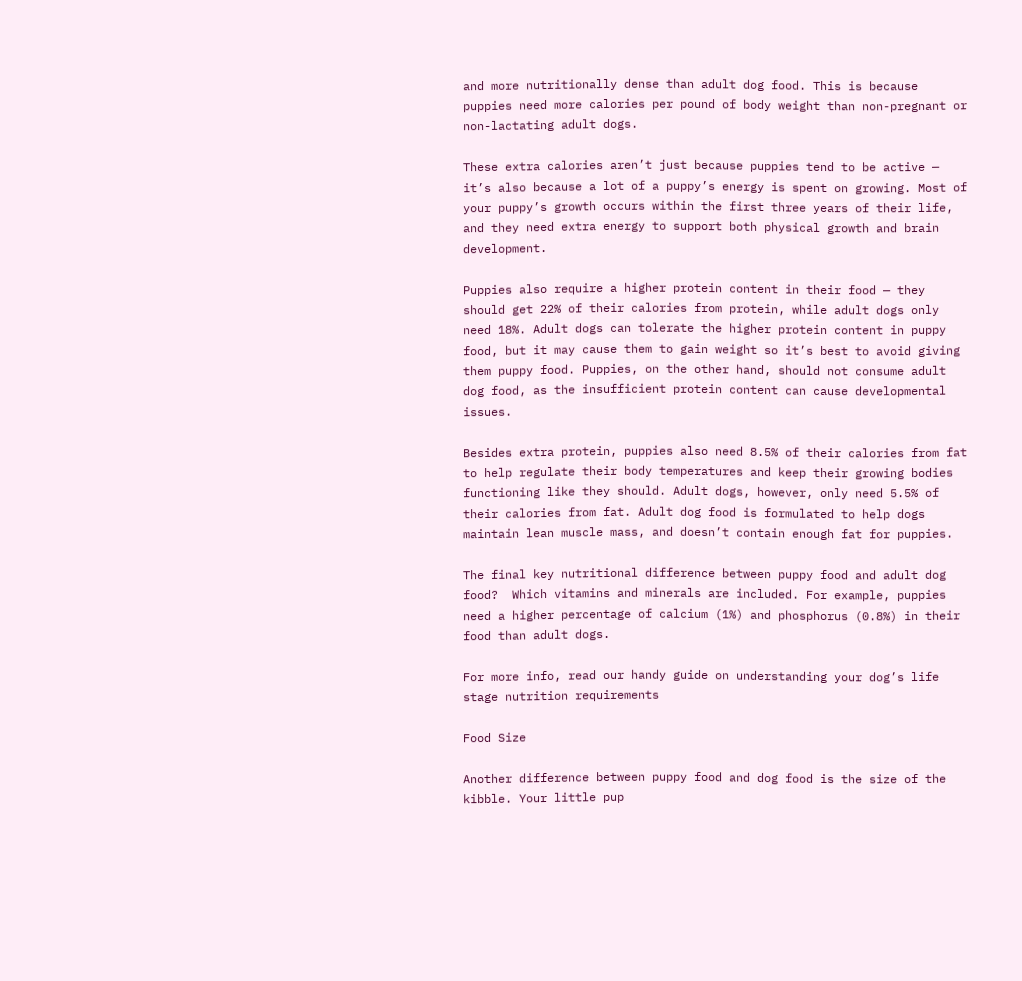and more nutritionally dense than adult dog food. This is because puppies need more calories per pound of body weight than non-pregnant or non-lactating adult dogs.

These extra calories aren’t just because puppies tend to be active — it’s also because a lot of a puppy’s energy is spent on growing. Most of your puppy’s growth occurs within the first three years of their life, and they need extra energy to support both physical growth and brain development.

Puppies also require a higher protein content in their food — they should get 22% of their calories from protein, while adult dogs only need 18%. Adult dogs can tolerate the higher protein content in puppy food, but it may cause them to gain weight so it’s best to avoid giving them puppy food. Puppies, on the other hand, should not consume adult dog food, as the insufficient protein content can cause developmental issues.

Besides extra protein, puppies also need 8.5% of their calories from fat to help regulate their body temperatures and keep their growing bodies functioning like they should. Adult dogs, however, only need 5.5% of their calories from fat. Adult dog food is formulated to help dogs maintain lean muscle mass, and doesn’t contain enough fat for puppies.

The final key nutritional difference between puppy food and adult dog food?  Which vitamins and minerals are included. For example, puppies need a higher percentage of calcium (1%) and phosphorus (0.8%) in their food than adult dogs.

For more info, read our handy guide on understanding your dog’s life stage nutrition requirements

Food Size

Another difference between puppy food and dog food is the size of the kibble. Your little pup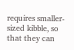requires smaller-sized kibble, so that they can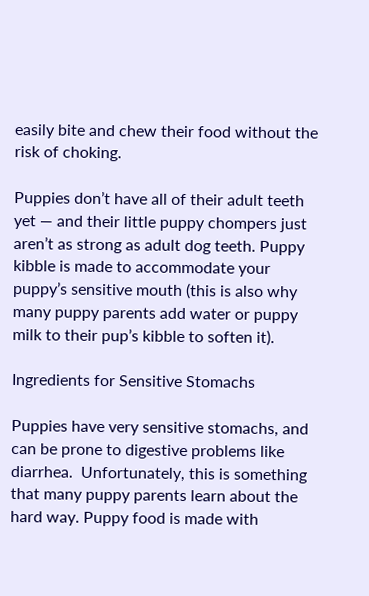easily bite and chew their food without the risk of choking.

Puppies don’t have all of their adult teeth yet — and their little puppy chompers just aren’t as strong as adult dog teeth. Puppy kibble is made to accommodate your puppy’s sensitive mouth (this is also why many puppy parents add water or puppy milk to their pup’s kibble to soften it).

Ingredients for Sensitive Stomachs

Puppies have very sensitive stomachs, and can be prone to digestive problems like diarrhea.  Unfortunately, this is something that many puppy parents learn about the hard way. Puppy food is made with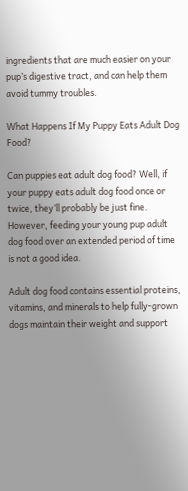ingredients that are much easier on your pup’s digestive tract, and can help them avoid tummy troubles.

What Happens If My Puppy Eats Adult Dog Food?

Can puppies eat adult dog food? Well, if your puppy eats adult dog food once or twice, they’ll probably be just fine. However, feeding your young pup adult dog food over an extended period of time is not a good idea.

Adult dog food contains essential proteins, vitamins, and minerals to help fully-grown dogs maintain their weight and support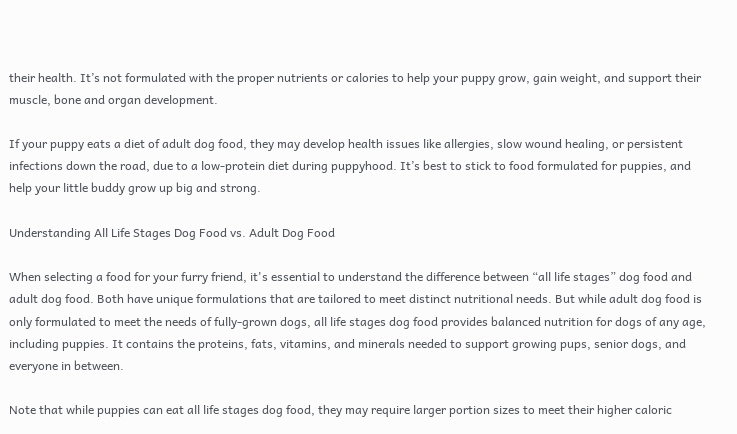their health. It’s not formulated with the proper nutrients or calories to help your puppy grow, gain weight, and support their muscle, bone and organ development.

If your puppy eats a diet of adult dog food, they may develop health issues like allergies, slow wound healing, or persistent infections down the road, due to a low-protein diet during puppyhood. It’s best to stick to food formulated for puppies, and help your little buddy grow up big and strong.

Understanding All Life Stages Dog Food vs. Adult Dog Food

When selecting a food for your furry friend, it's essential to understand the difference between “all life stages” dog food and adult dog food. Both have unique formulations that are tailored to meet distinct nutritional needs. But while adult dog food is only formulated to meet the needs of fully-grown dogs, all life stages dog food provides balanced nutrition for dogs of any age, including puppies. It contains the proteins, fats, vitamins, and minerals needed to support growing pups, senior dogs, and everyone in between.

Note that while puppies can eat all life stages dog food, they may require larger portion sizes to meet their higher caloric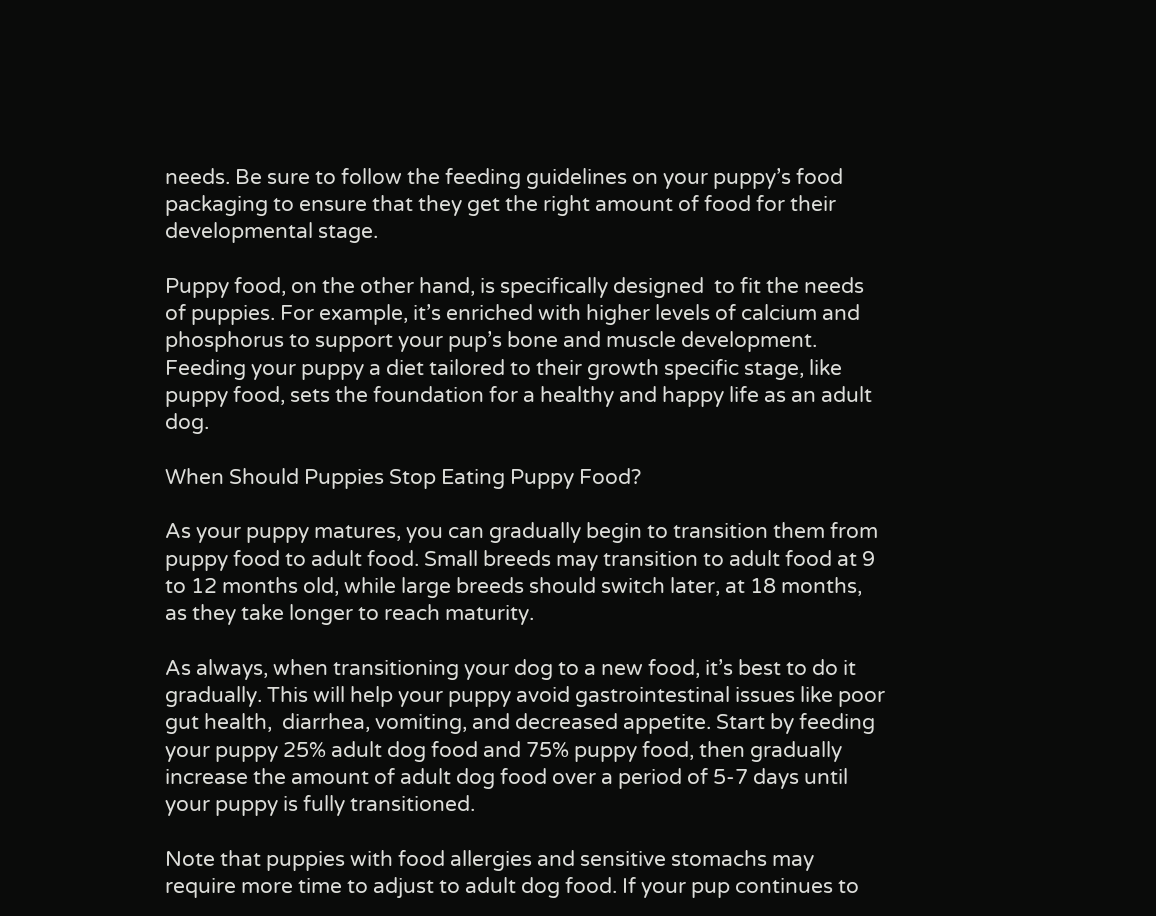needs. Be sure to follow the feeding guidelines on your puppy’s food packaging to ensure that they get the right amount of food for their developmental stage.

Puppy food, on the other hand, is specifically designed  to fit the needs of puppies. For example, it’s enriched with higher levels of calcium and phosphorus to support your pup’s bone and muscle development. Feeding your puppy a diet tailored to their growth specific stage, like puppy food, sets the foundation for a healthy and happy life as an adult dog.

When Should Puppies Stop Eating Puppy Food?

As your puppy matures, you can gradually begin to transition them from puppy food to adult food. Small breeds may transition to adult food at 9 to 12 months old, while large breeds should switch later, at 18 months, as they take longer to reach maturity.

As always, when transitioning your dog to a new food, it’s best to do it gradually. This will help your puppy avoid gastrointestinal issues like poor gut health,  diarrhea, vomiting, and decreased appetite. Start by feeding your puppy 25% adult dog food and 75% puppy food, then gradually increase the amount of adult dog food over a period of 5-7 days until your puppy is fully transitioned.

Note that puppies with food allergies and sensitive stomachs may require more time to adjust to adult dog food. If your pup continues to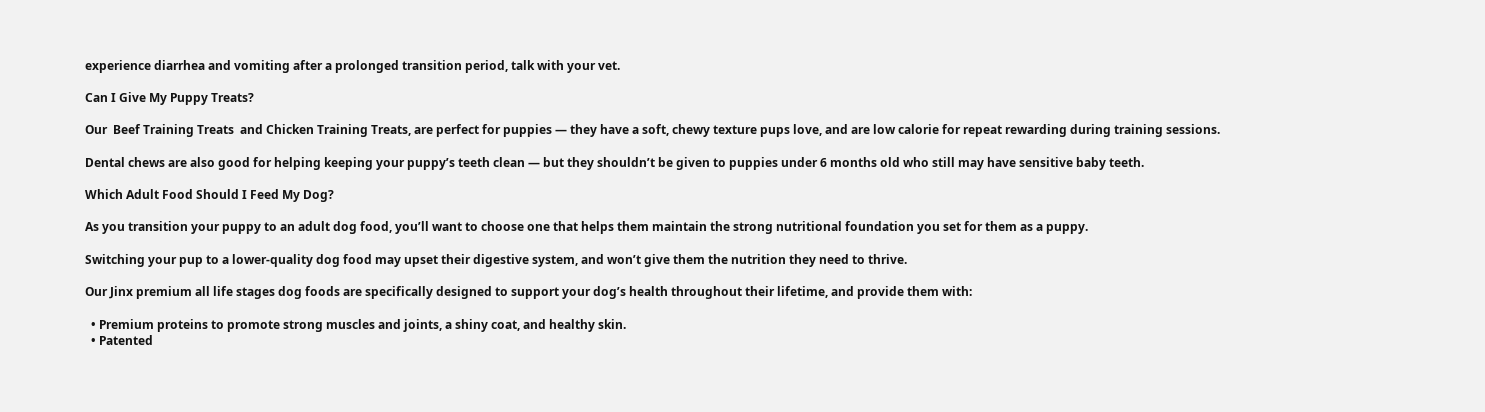experience diarrhea and vomiting after a prolonged transition period, talk with your vet.

Can I Give My Puppy Treats?

Our  Beef Training Treats  and Chicken Training Treats, are perfect for puppies — they have a soft, chewy texture pups love, and are low calorie for repeat rewarding during training sessions.

Dental chews are also good for helping keeping your puppy’s teeth clean — but they shouldn’t be given to puppies under 6 months old who still may have sensitive baby teeth.

Which Adult Food Should I Feed My Dog?

As you transition your puppy to an adult dog food, you’ll want to choose one that helps them maintain the strong nutritional foundation you set for them as a puppy.

Switching your pup to a lower-quality dog food may upset their digestive system, and won’t give them the nutrition they need to thrive.

Our Jinx premium all life stages dog foods are specifically designed to support your dog’s health throughout their lifetime, and provide them with:

  • Premium proteins to promote strong muscles and joints, a shiny coat, and healthy skin.
  • Patented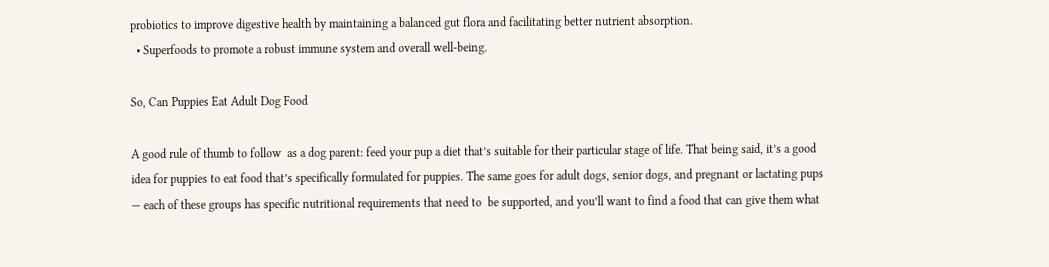probiotics to improve digestive health by maintaining a balanced gut flora and facilitating better nutrient absorption.
  • Superfoods to promote a robust immune system and overall well-being.

So, Can Puppies Eat Adult Dog Food

A good rule of thumb to follow  as a dog parent: feed your pup a diet that’s suitable for their particular stage of life. That being said, it’s a good idea for puppies to eat food that’s specifically formulated for puppies. The same goes for adult dogs, senior dogs, and pregnant or lactating pups — each of these groups has specific nutritional requirements that need to  be supported, and you’ll want to find a food that can give them what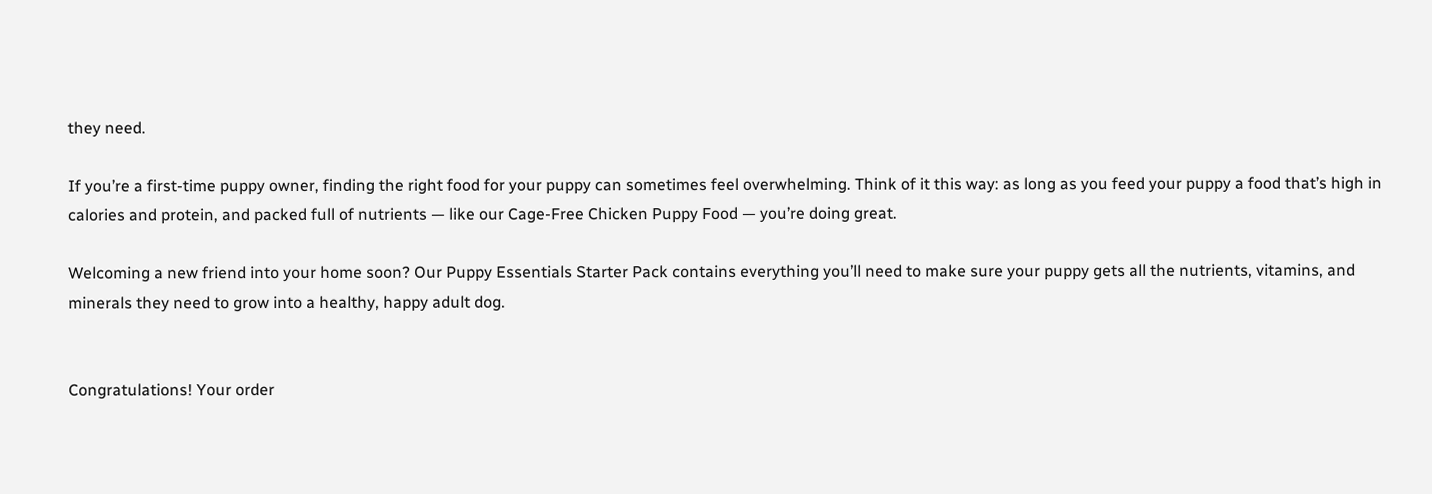they need.

If you’re a first-time puppy owner, finding the right food for your puppy can sometimes feel overwhelming. Think of it this way: as long as you feed your puppy a food that’s high in calories and protein, and packed full of nutrients — like our Cage-Free Chicken Puppy Food — you’re doing great.

Welcoming a new friend into your home soon? Our Puppy Essentials Starter Pack contains everything you’ll need to make sure your puppy gets all the nutrients, vitamins, and minerals they need to grow into a healthy, happy adult dog.


Congratulations! Your order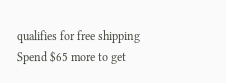qualifies for free shipping Spend $65 more to get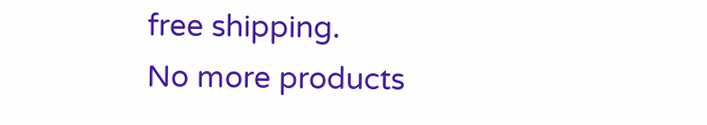free shipping.
No more products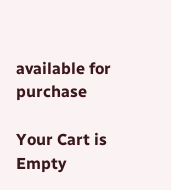available for purchase

Your Cart is Empty